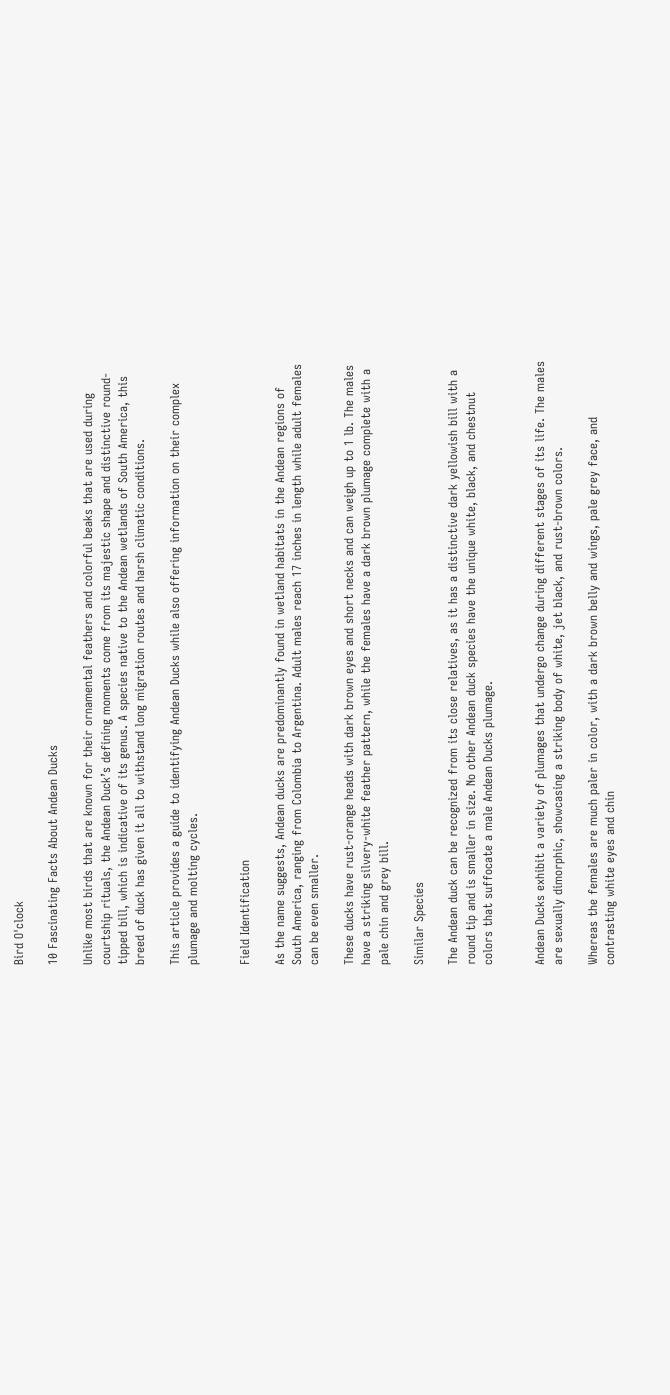Bird O'clock

10 Fascinating Facts About Andean Ducks

Unlike most birds that are known for their ornamental feathers and colorful beaks that are used during courtship rituals, the Andean Duck’s defining moments come from its majestic shape and distinctive round-tipped bill, which is indicative of its genus. A species native to the Andean wetlands of South America, this breed of duck has given it all to withstand long migration routes and harsh climatic conditions.

This article provides a guide to identifying Andean Ducks while also offering information on their complex plumage and molting cycles.


Field Identification

As the name suggests, Andean ducks are predominantly found in wetland habitats in the Andean regions of South America, ranging from Colombia to Argentina. Adult males reach 17 inches in length while adult females can be even smaller.

These ducks have rust-orange heads with dark brown eyes and short necks and can weigh up to 1 lb. The males have a striking silvery-white feather pattern, while the females have a dark brown plumage complete with a pale chin and grey bill.

Similar Species

The Andean duck can be recognized from its close relatives, as it has a distinctive dark yellowish bill with a round tip and is smaller in size. No other Andean duck species have the unique white, black, and chestnut colors that suffocate a male Andean Ducks plumage.


Andean Ducks exhibit a variety of plumages that undergo change during different stages of its life. The males are sexually dimorphic, showcasing a striking body of white, jet black, and rust-brown colors.

Whereas the females are much paler in color, with a dark brown belly and wings, pale grey face, and contrasting white eyes and chin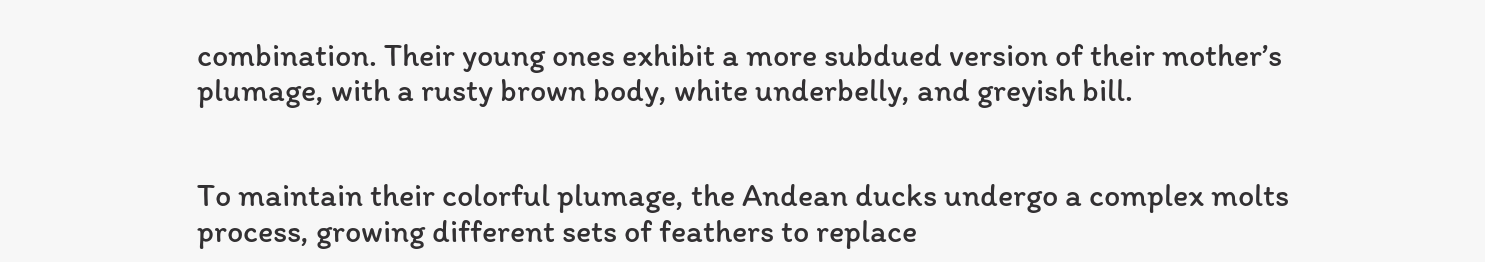combination. Their young ones exhibit a more subdued version of their mother’s plumage, with a rusty brown body, white underbelly, and greyish bill.


To maintain their colorful plumage, the Andean ducks undergo a complex molts process, growing different sets of feathers to replace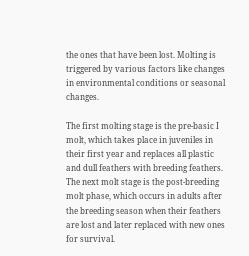the ones that have been lost. Molting is triggered by various factors like changes in environmental conditions or seasonal changes.

The first molting stage is the pre-basic I molt, which takes place in juveniles in their first year and replaces all plastic and dull feathers with breeding feathers. The next molt stage is the post-breeding molt phase, which occurs in adults after the breeding season when their feathers are lost and later replaced with new ones for survival.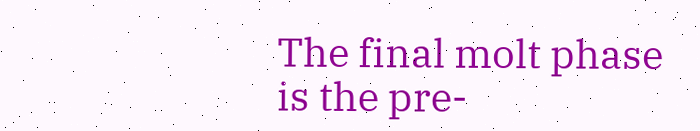The final molt phase is the pre-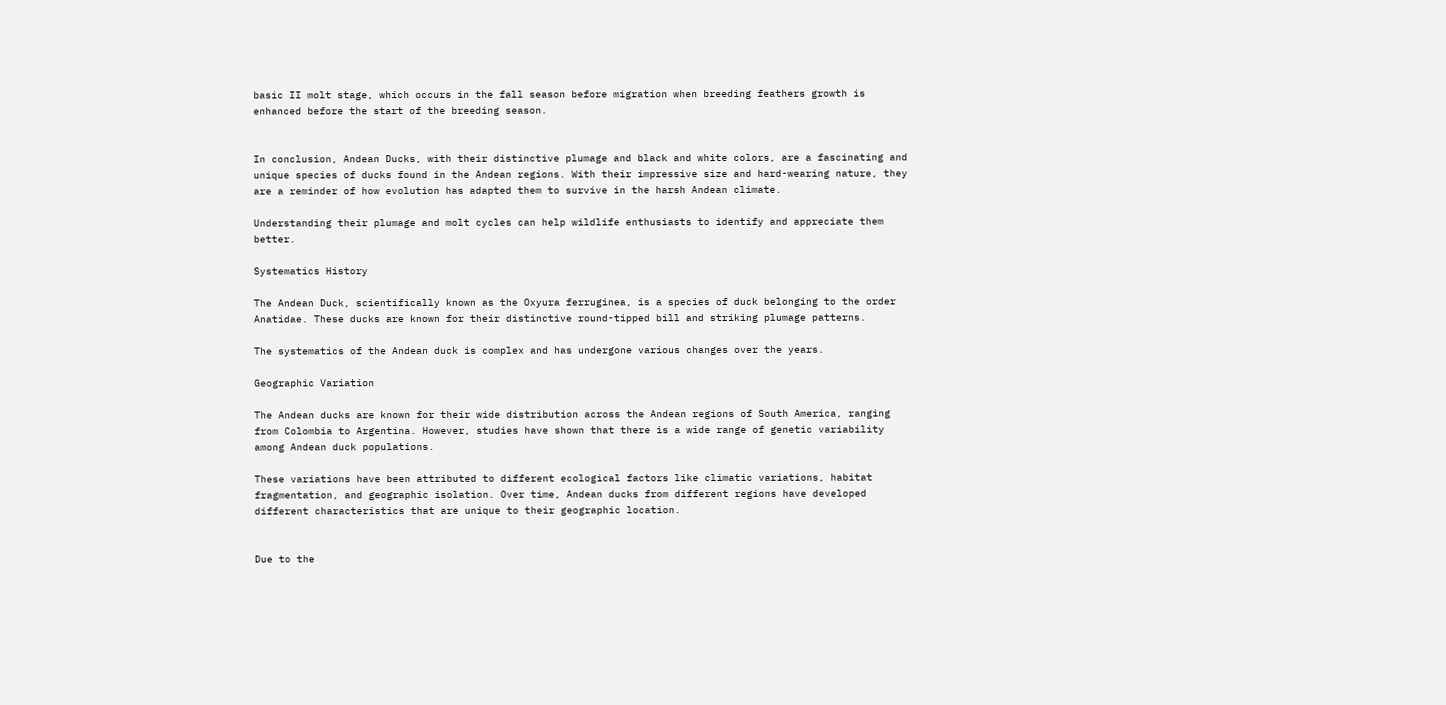basic II molt stage, which occurs in the fall season before migration when breeding feathers growth is enhanced before the start of the breeding season.


In conclusion, Andean Ducks, with their distinctive plumage and black and white colors, are a fascinating and unique species of ducks found in the Andean regions. With their impressive size and hard-wearing nature, they are a reminder of how evolution has adapted them to survive in the harsh Andean climate.

Understanding their plumage and molt cycles can help wildlife enthusiasts to identify and appreciate them better.

Systematics History

The Andean Duck, scientifically known as the Oxyura ferruginea, is a species of duck belonging to the order Anatidae. These ducks are known for their distinctive round-tipped bill and striking plumage patterns.

The systematics of the Andean duck is complex and has undergone various changes over the years.

Geographic Variation

The Andean ducks are known for their wide distribution across the Andean regions of South America, ranging from Colombia to Argentina. However, studies have shown that there is a wide range of genetic variability among Andean duck populations.

These variations have been attributed to different ecological factors like climatic variations, habitat fragmentation, and geographic isolation. Over time, Andean ducks from different regions have developed different characteristics that are unique to their geographic location.


Due to the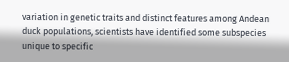variation in genetic traits and distinct features among Andean duck populations, scientists have identified some subspecies unique to specific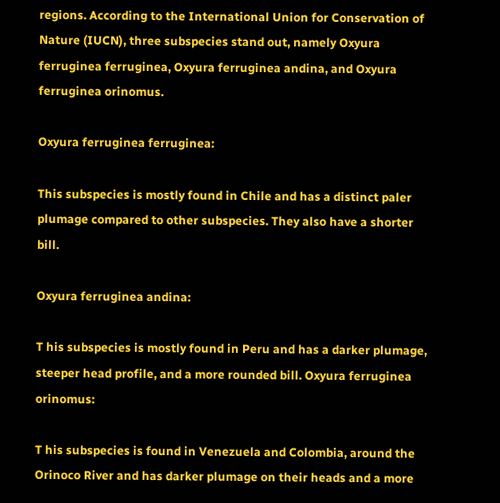regions. According to the International Union for Conservation of Nature (IUCN), three subspecies stand out, namely Oxyura ferruginea ferruginea, Oxyura ferruginea andina, and Oxyura ferruginea orinomus.

Oxyura ferruginea ferruginea:

This subspecies is mostly found in Chile and has a distinct paler plumage compared to other subspecies. They also have a shorter bill.

Oxyura ferruginea andina:

T his subspecies is mostly found in Peru and has a darker plumage, steeper head profile, and a more rounded bill. Oxyura ferruginea orinomus:

T his subspecies is found in Venezuela and Colombia, around the Orinoco River and has darker plumage on their heads and a more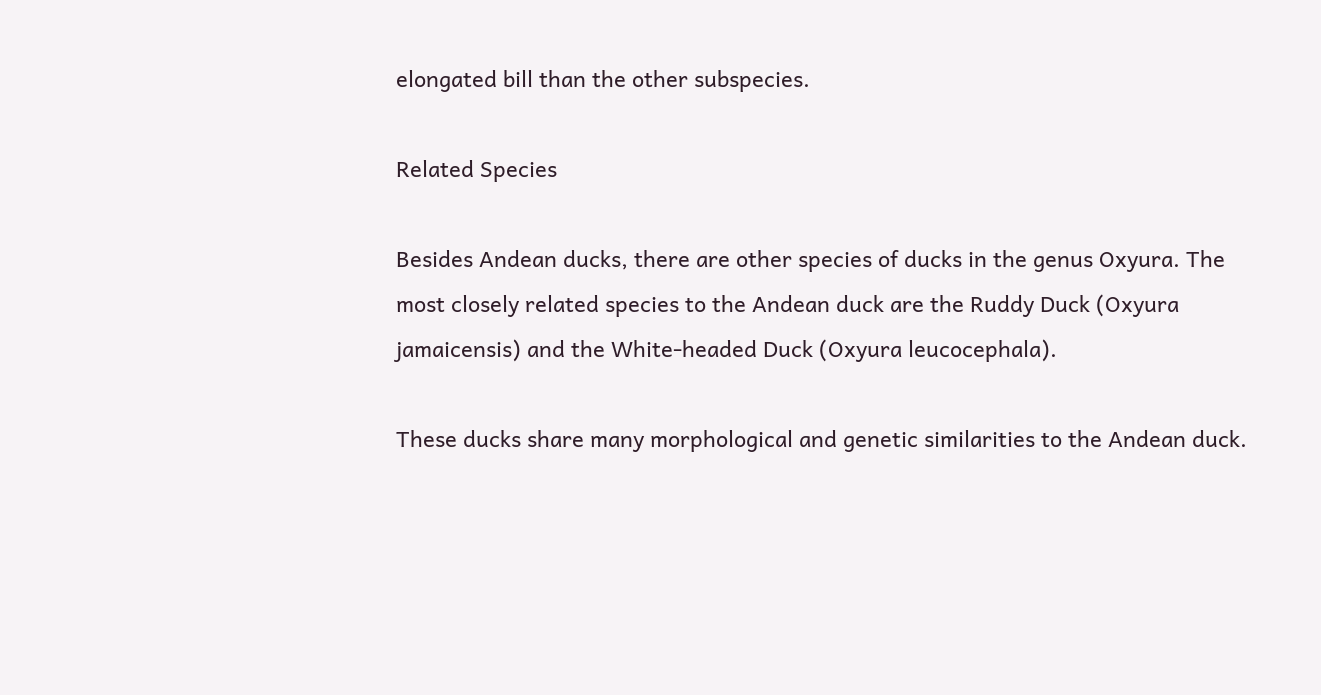elongated bill than the other subspecies.

Related Species

Besides Andean ducks, there are other species of ducks in the genus Oxyura. The most closely related species to the Andean duck are the Ruddy Duck (Oxyura jamaicensis) and the White-headed Duck (Oxyura leucocephala).

These ducks share many morphological and genetic similarities to the Andean duck.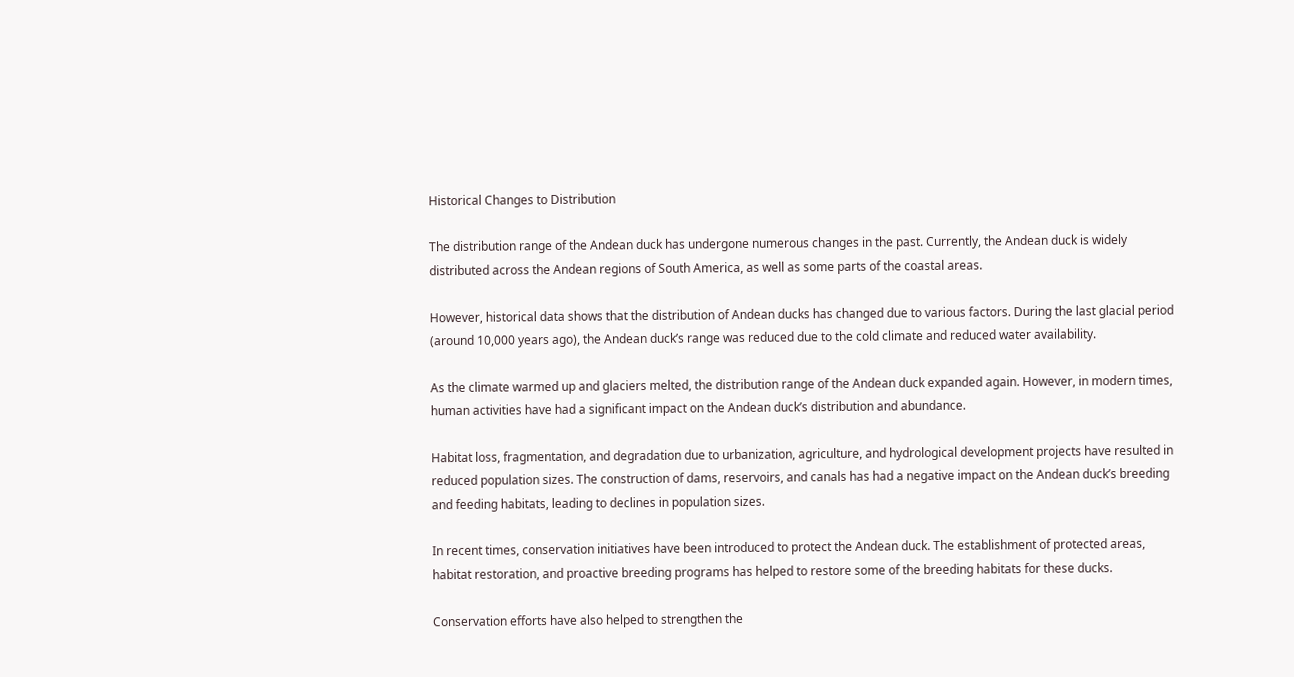Historical Changes to Distribution

The distribution range of the Andean duck has undergone numerous changes in the past. Currently, the Andean duck is widely distributed across the Andean regions of South America, as well as some parts of the coastal areas.

However, historical data shows that the distribution of Andean ducks has changed due to various factors. During the last glacial period (around 10,000 years ago), the Andean duck’s range was reduced due to the cold climate and reduced water availability.

As the climate warmed up and glaciers melted, the distribution range of the Andean duck expanded again. However, in modern times, human activities have had a significant impact on the Andean duck’s distribution and abundance.

Habitat loss, fragmentation, and degradation due to urbanization, agriculture, and hydrological development projects have resulted in reduced population sizes. The construction of dams, reservoirs, and canals has had a negative impact on the Andean duck’s breeding and feeding habitats, leading to declines in population sizes.

In recent times, conservation initiatives have been introduced to protect the Andean duck. The establishment of protected areas, habitat restoration, and proactive breeding programs has helped to restore some of the breeding habitats for these ducks.

Conservation efforts have also helped to strengthen the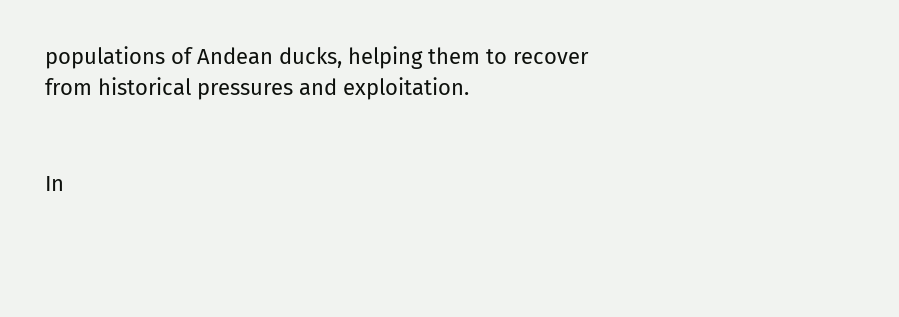populations of Andean ducks, helping them to recover from historical pressures and exploitation.


In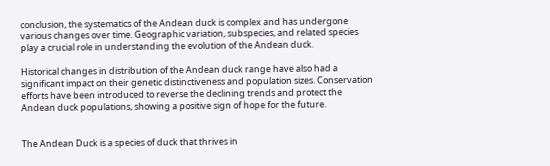conclusion, the systematics of the Andean duck is complex and has undergone various changes over time. Geographic variation, subspecies, and related species play a crucial role in understanding the evolution of the Andean duck.

Historical changes in distribution of the Andean duck range have also had a significant impact on their genetic distinctiveness and population sizes. Conservation efforts have been introduced to reverse the declining trends and protect the Andean duck populations, showing a positive sign of hope for the future.


The Andean Duck is a species of duck that thrives in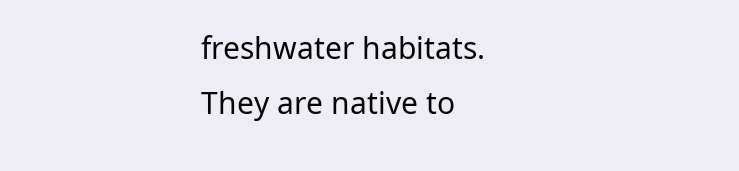freshwater habitats. They are native to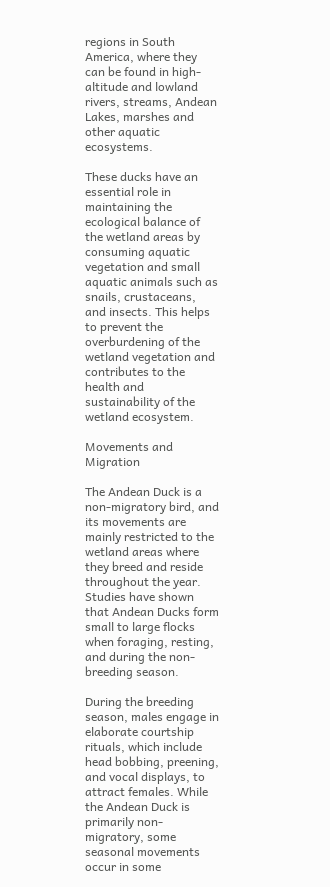regions in South America, where they can be found in high-altitude and lowland rivers, streams, Andean Lakes, marshes and other aquatic ecosystems.

These ducks have an essential role in maintaining the ecological balance of the wetland areas by consuming aquatic vegetation and small aquatic animals such as snails, crustaceans, and insects. This helps to prevent the overburdening of the wetland vegetation and contributes to the health and sustainability of the wetland ecosystem.

Movements and Migration

The Andean Duck is a non-migratory bird, and its movements are mainly restricted to the wetland areas where they breed and reside throughout the year. Studies have shown that Andean Ducks form small to large flocks when foraging, resting, and during the non-breeding season.

During the breeding season, males engage in elaborate courtship rituals, which include head bobbing, preening, and vocal displays, to attract females. While the Andean Duck is primarily non-migratory, some seasonal movements occur in some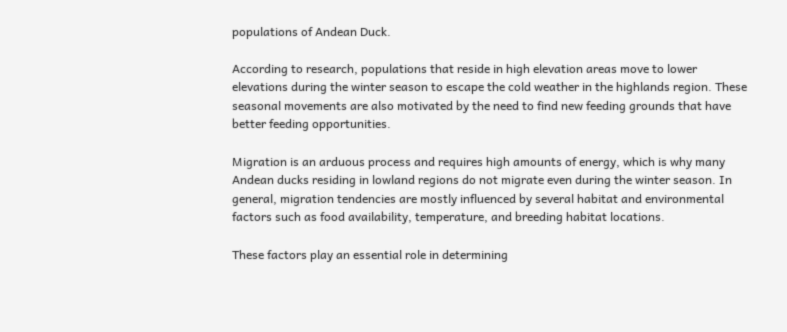populations of Andean Duck.

According to research, populations that reside in high elevation areas move to lower elevations during the winter season to escape the cold weather in the highlands region. These seasonal movements are also motivated by the need to find new feeding grounds that have better feeding opportunities.

Migration is an arduous process and requires high amounts of energy, which is why many Andean ducks residing in lowland regions do not migrate even during the winter season. In general, migration tendencies are mostly influenced by several habitat and environmental factors such as food availability, temperature, and breeding habitat locations.

These factors play an essential role in determining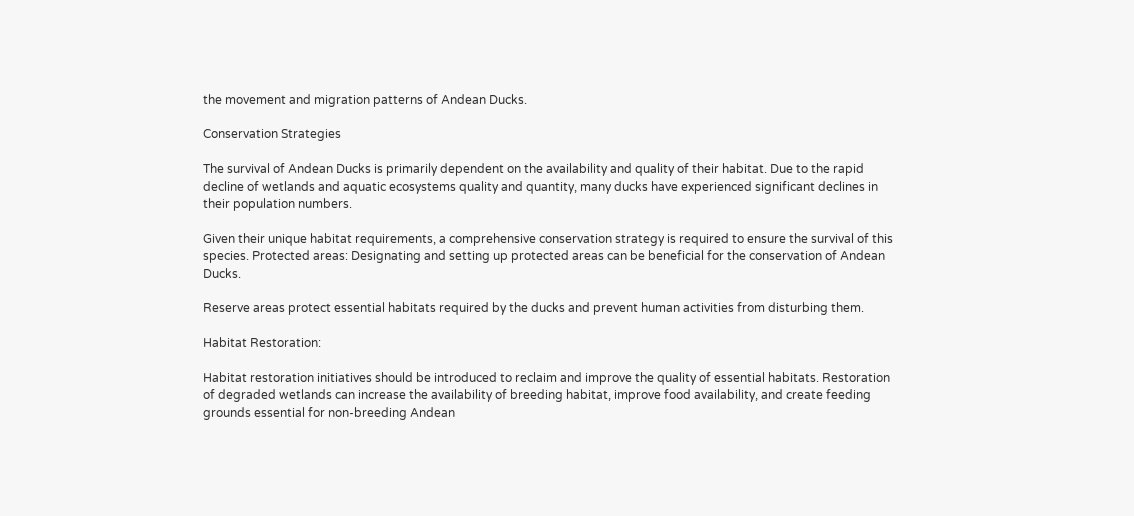the movement and migration patterns of Andean Ducks.

Conservation Strategies

The survival of Andean Ducks is primarily dependent on the availability and quality of their habitat. Due to the rapid decline of wetlands and aquatic ecosystems quality and quantity, many ducks have experienced significant declines in their population numbers.

Given their unique habitat requirements, a comprehensive conservation strategy is required to ensure the survival of this species. Protected areas: Designating and setting up protected areas can be beneficial for the conservation of Andean Ducks.

Reserve areas protect essential habitats required by the ducks and prevent human activities from disturbing them.

Habitat Restoration:

Habitat restoration initiatives should be introduced to reclaim and improve the quality of essential habitats. Restoration of degraded wetlands can increase the availability of breeding habitat, improve food availability, and create feeding grounds essential for non-breeding Andean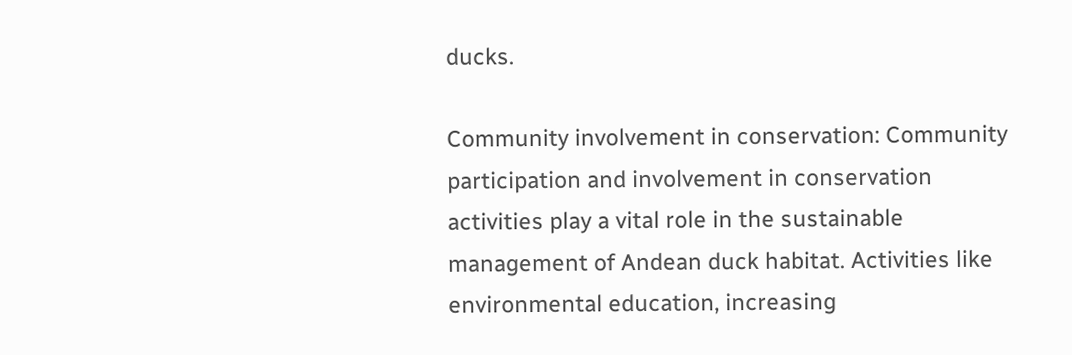ducks.

Community involvement in conservation: Community participation and involvement in conservation activities play a vital role in the sustainable management of Andean duck habitat. Activities like environmental education, increasing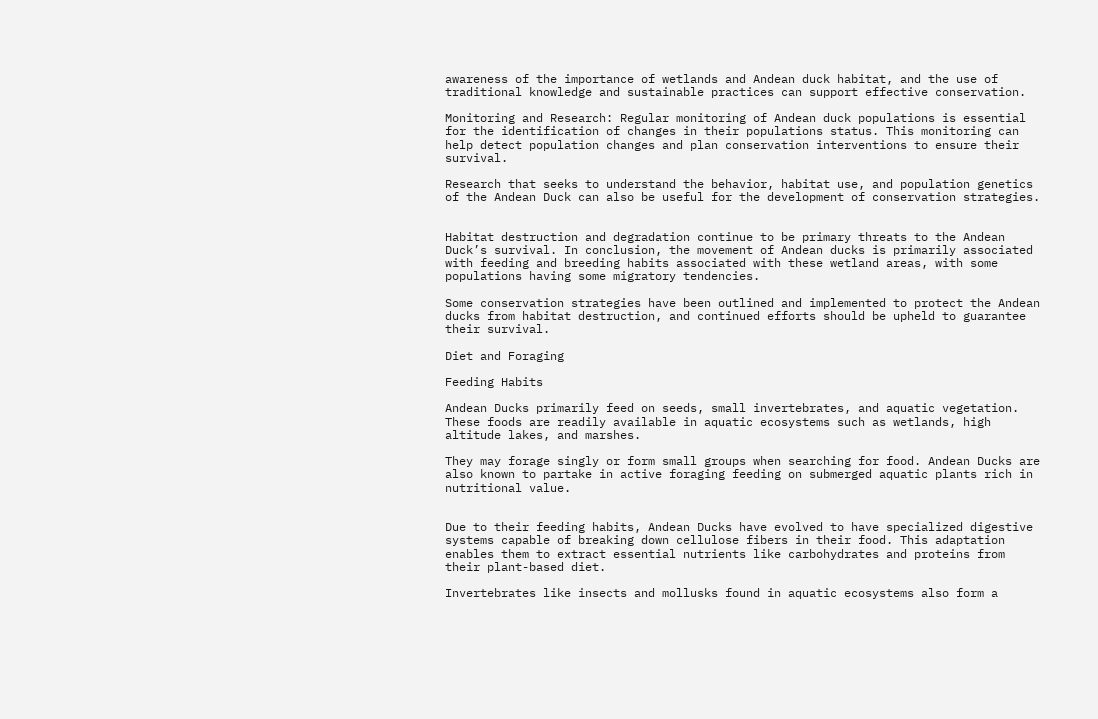awareness of the importance of wetlands and Andean duck habitat, and the use of traditional knowledge and sustainable practices can support effective conservation.

Monitoring and Research: Regular monitoring of Andean duck populations is essential for the identification of changes in their populations status. This monitoring can help detect population changes and plan conservation interventions to ensure their survival.

Research that seeks to understand the behavior, habitat use, and population genetics of the Andean Duck can also be useful for the development of conservation strategies.


Habitat destruction and degradation continue to be primary threats to the Andean Duck’s survival. In conclusion, the movement of Andean ducks is primarily associated with feeding and breeding habits associated with these wetland areas, with some populations having some migratory tendencies.

Some conservation strategies have been outlined and implemented to protect the Andean ducks from habitat destruction, and continued efforts should be upheld to guarantee their survival.

Diet and Foraging

Feeding Habits

Andean Ducks primarily feed on seeds, small invertebrates, and aquatic vegetation. These foods are readily available in aquatic ecosystems such as wetlands, high altitude lakes, and marshes.

They may forage singly or form small groups when searching for food. Andean Ducks are also known to partake in active foraging feeding on submerged aquatic plants rich in nutritional value.


Due to their feeding habits, Andean Ducks have evolved to have specialized digestive systems capable of breaking down cellulose fibers in their food. This adaptation enables them to extract essential nutrients like carbohydrates and proteins from their plant-based diet.

Invertebrates like insects and mollusks found in aquatic ecosystems also form a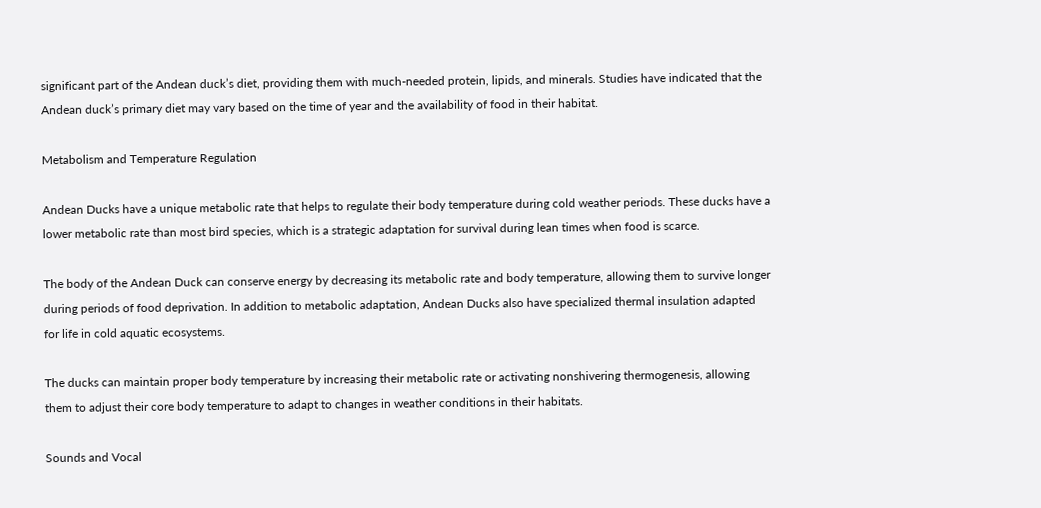significant part of the Andean duck’s diet, providing them with much-needed protein, lipids, and minerals. Studies have indicated that the Andean duck’s primary diet may vary based on the time of year and the availability of food in their habitat.

Metabolism and Temperature Regulation

Andean Ducks have a unique metabolic rate that helps to regulate their body temperature during cold weather periods. These ducks have a lower metabolic rate than most bird species, which is a strategic adaptation for survival during lean times when food is scarce.

The body of the Andean Duck can conserve energy by decreasing its metabolic rate and body temperature, allowing them to survive longer during periods of food deprivation. In addition to metabolic adaptation, Andean Ducks also have specialized thermal insulation adapted for life in cold aquatic ecosystems.

The ducks can maintain proper body temperature by increasing their metabolic rate or activating nonshivering thermogenesis, allowing them to adjust their core body temperature to adapt to changes in weather conditions in their habitats.

Sounds and Vocal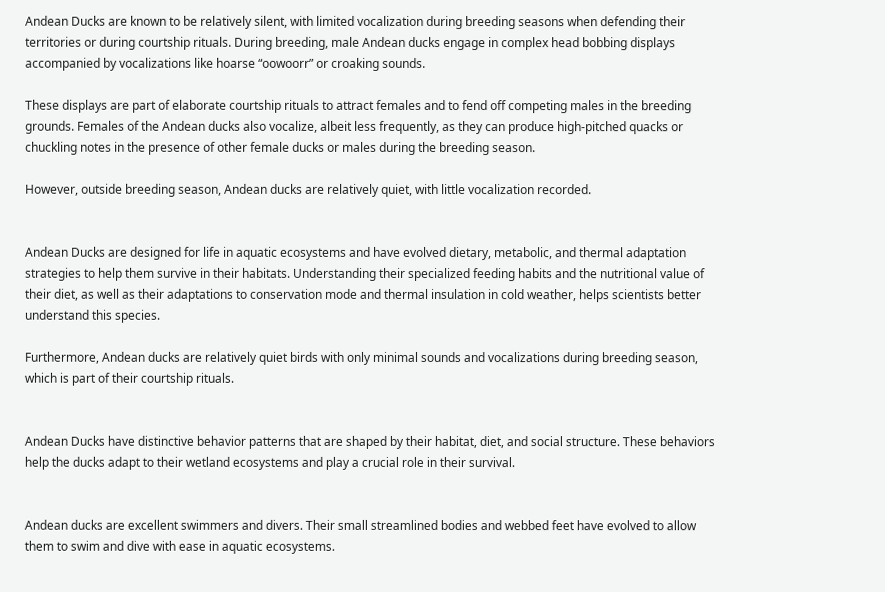Andean Ducks are known to be relatively silent, with limited vocalization during breeding seasons when defending their territories or during courtship rituals. During breeding, male Andean ducks engage in complex head bobbing displays accompanied by vocalizations like hoarse “oowoorr” or croaking sounds.

These displays are part of elaborate courtship rituals to attract females and to fend off competing males in the breeding grounds. Females of the Andean ducks also vocalize, albeit less frequently, as they can produce high-pitched quacks or chuckling notes in the presence of other female ducks or males during the breeding season.

However, outside breeding season, Andean ducks are relatively quiet, with little vocalization recorded.


Andean Ducks are designed for life in aquatic ecosystems and have evolved dietary, metabolic, and thermal adaptation strategies to help them survive in their habitats. Understanding their specialized feeding habits and the nutritional value of their diet, as well as their adaptations to conservation mode and thermal insulation in cold weather, helps scientists better understand this species.

Furthermore, Andean ducks are relatively quiet birds with only minimal sounds and vocalizations during breeding season, which is part of their courtship rituals.


Andean Ducks have distinctive behavior patterns that are shaped by their habitat, diet, and social structure. These behaviors help the ducks adapt to their wetland ecosystems and play a crucial role in their survival.


Andean ducks are excellent swimmers and divers. Their small streamlined bodies and webbed feet have evolved to allow them to swim and dive with ease in aquatic ecosystems.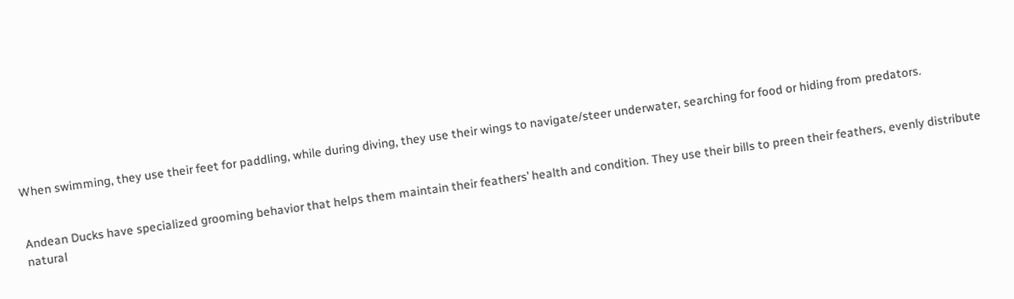When swimming, they use their feet for paddling, while during diving, they use their wings to navigate/steer underwater, searching for food or hiding from predators.


Andean Ducks have specialized grooming behavior that helps them maintain their feathers’ health and condition. They use their bills to preen their feathers, evenly distribute natural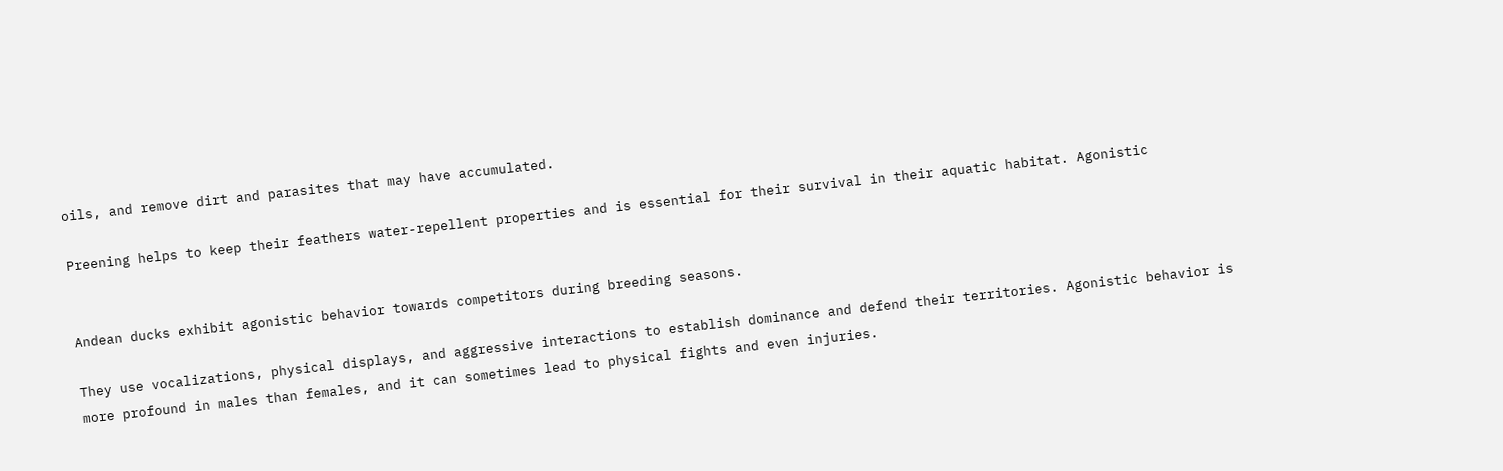oils, and remove dirt and parasites that may have accumulated.

Preening helps to keep their feathers water-repellent properties and is essential for their survival in their aquatic habitat. Agonistic


Andean ducks exhibit agonistic behavior towards competitors during breeding seasons.

They use vocalizations, physical displays, and aggressive interactions to establish dominance and defend their territories. Agonistic behavior is more profound in males than females, and it can sometimes lead to physical fights and even injuries.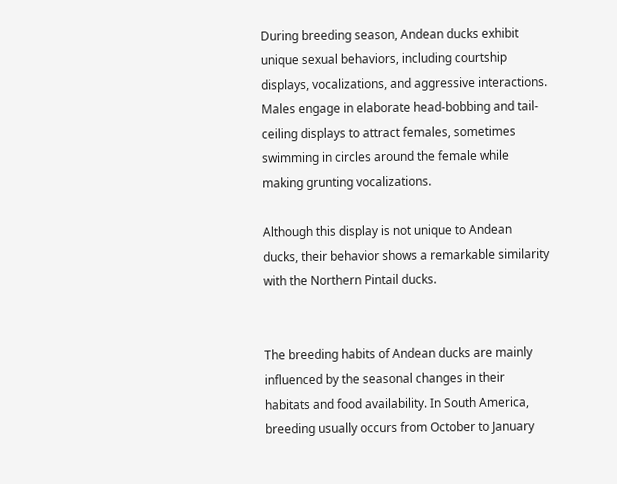During breeding season, Andean ducks exhibit unique sexual behaviors, including courtship displays, vocalizations, and aggressive interactions. Males engage in elaborate head-bobbing and tail-ceiling displays to attract females, sometimes swimming in circles around the female while making grunting vocalizations.

Although this display is not unique to Andean ducks, their behavior shows a remarkable similarity with the Northern Pintail ducks.


The breeding habits of Andean ducks are mainly influenced by the seasonal changes in their habitats and food availability. In South America, breeding usually occurs from October to January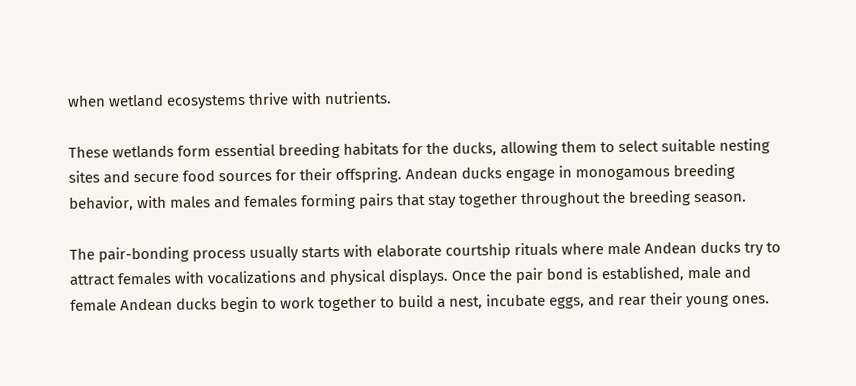when wetland ecosystems thrive with nutrients.

These wetlands form essential breeding habitats for the ducks, allowing them to select suitable nesting sites and secure food sources for their offspring. Andean ducks engage in monogamous breeding behavior, with males and females forming pairs that stay together throughout the breeding season.

The pair-bonding process usually starts with elaborate courtship rituals where male Andean ducks try to attract females with vocalizations and physical displays. Once the pair bond is established, male and female Andean ducks begin to work together to build a nest, incubate eggs, and rear their young ones.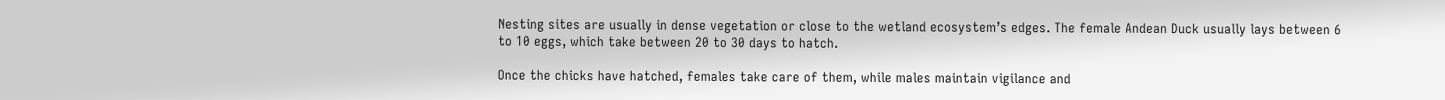Nesting sites are usually in dense vegetation or close to the wetland ecosystem’s edges. The female Andean Duck usually lays between 6 to 10 eggs, which take between 20 to 30 days to hatch.

Once the chicks have hatched, females take care of them, while males maintain vigilance and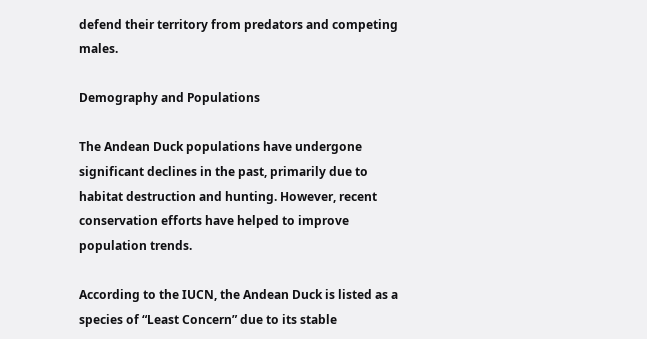defend their territory from predators and competing males.

Demography and Populations

The Andean Duck populations have undergone significant declines in the past, primarily due to habitat destruction and hunting. However, recent conservation efforts have helped to improve population trends.

According to the IUCN, the Andean Duck is listed as a species of “Least Concern” due to its stable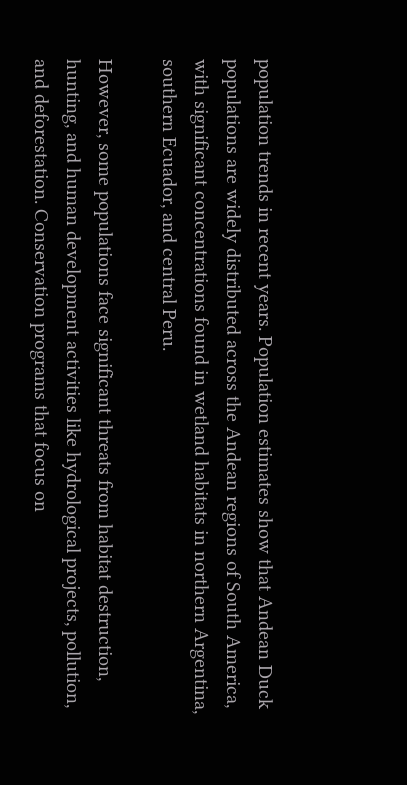population trends in recent years. Population estimates show that Andean Duck populations are widely distributed across the Andean regions of South America, with significant concentrations found in wetland habitats in northern Argentina, southern Ecuador, and central Peru.

However, some populations face significant threats from habitat destruction, hunting, and human development activities like hydrological projects, pollution, and deforestation. Conservation programs that focus on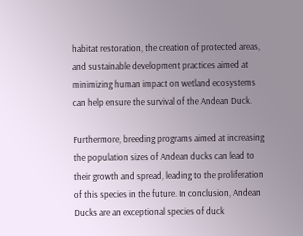habitat restoration, the creation of protected areas, and sustainable development practices aimed at minimizing human impact on wetland ecosystems can help ensure the survival of the Andean Duck.

Furthermore, breeding programs aimed at increasing the population sizes of Andean ducks can lead to their growth and spread, leading to the proliferation of this species in the future. In conclusion, Andean Ducks are an exceptional species of duck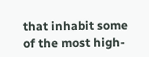that inhabit some of the most high-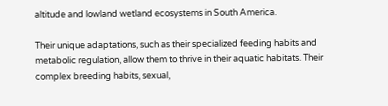altitude and lowland wetland ecosystems in South America.

Their unique adaptations, such as their specialized feeding habits and metabolic regulation, allow them to thrive in their aquatic habitats. Their complex breeding habits, sexual,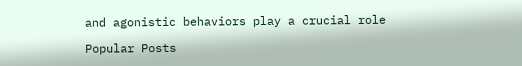and agonistic behaviors play a crucial role

Popular Posts